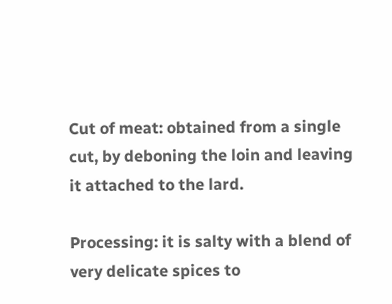Cut of meat: obtained from a single cut, by deboning the loin and leaving it attached to the lard.

Processing: it is salty with a blend of very delicate spices to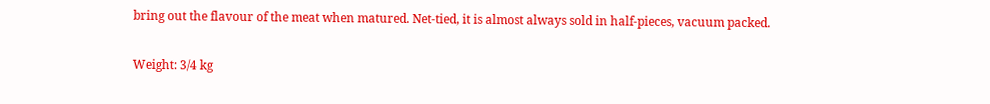bring out the flavour of the meat when matured. Net-tied, it is almost always sold in half-pieces, vacuum packed.

Weight: 3/4 kg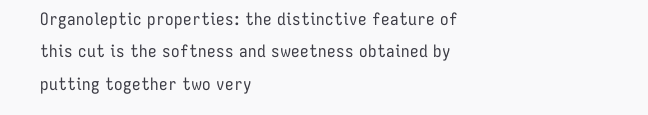Organoleptic properties: the distinctive feature of this cut is the softness and sweetness obtained by putting together two very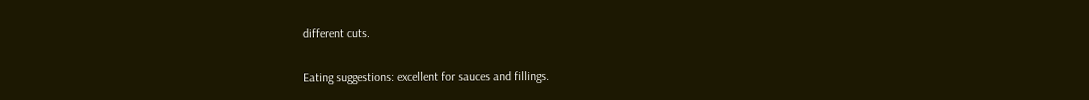different cuts.

Eating suggestions: excellent for sauces and fillings.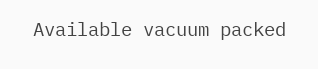Available vacuum packed